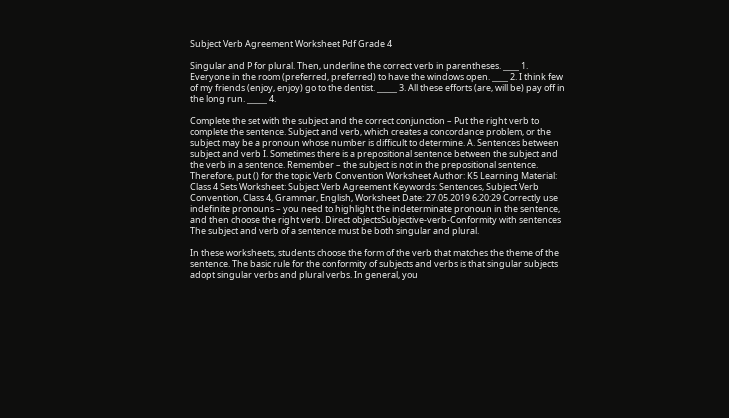Subject Verb Agreement Worksheet Pdf Grade 4

Singular and P for plural. Then, underline the correct verb in parentheses. ____ 1. Everyone in the room (preferred, preferred) to have the windows open. ____ 2. I think few of my friends (enjoy, enjoy) go to the dentist. _____ 3. All these efforts (are, will be) pay off in the long run. _____ 4.

Complete the set with the subject and the correct conjunction – Put the right verb to complete the sentence. Subject and verb, which creates a concordance problem, or the subject may be a pronoun whose number is difficult to determine. A. Sentences between subject and verb I. Sometimes there is a prepositional sentence between the subject and the verb in a sentence. Remember – the subject is not in the prepositional sentence. Therefore, put () for the topic Verb Convention Worksheet Author: K5 Learning Material: Class 4 Sets Worksheet: Subject Verb Agreement Keywords: Sentences, Subject Verb Convention, Class 4, Grammar, English, Worksheet Date: 27.05.2019 6:20:29 Correctly use indefinite pronouns – you need to highlight the indeterminate pronoun in the sentence, and then choose the right verb. Direct objectsSubjective-verb-Conformity with sentences The subject and verb of a sentence must be both singular and plural.

In these worksheets, students choose the form of the verb that matches the theme of the sentence. The basic rule for the conformity of subjects and verbs is that singular subjects adopt singular verbs and plural verbs. In general, you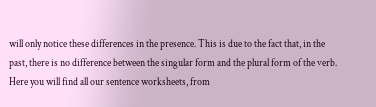will only notice these differences in the presence. This is due to the fact that, in the past, there is no difference between the singular form and the plural form of the verb. Here you will find all our sentence worksheets, from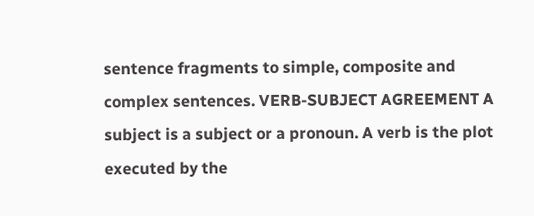sentence fragments to simple, composite and complex sentences. VERB-SUBJECT AGREEMENT A subject is a subject or a pronoun. A verb is the plot executed by the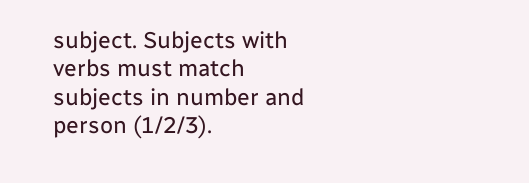subject. Subjects with verbs must match subjects in number and person (1/2/3).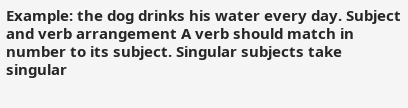Example: the dog drinks his water every day. Subject and verb arrangement A verb should match in number to its subject. Singular subjects take singular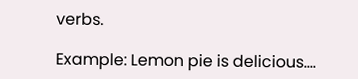verbs.

Example: Lemon pie is delicious….